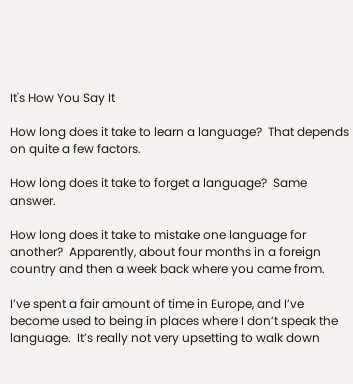It's How You Say It

How long does it take to learn a language?  That depends on quite a few factors.

How long does it take to forget a language?  Same answer.

How long does it take to mistake one language for another?  Apparently, about four months in a foreign country and then a week back where you came from.

I’ve spent a fair amount of time in Europe, and I’ve become used to being in places where I don’t speak the language.  It’s really not very upsetting to walk down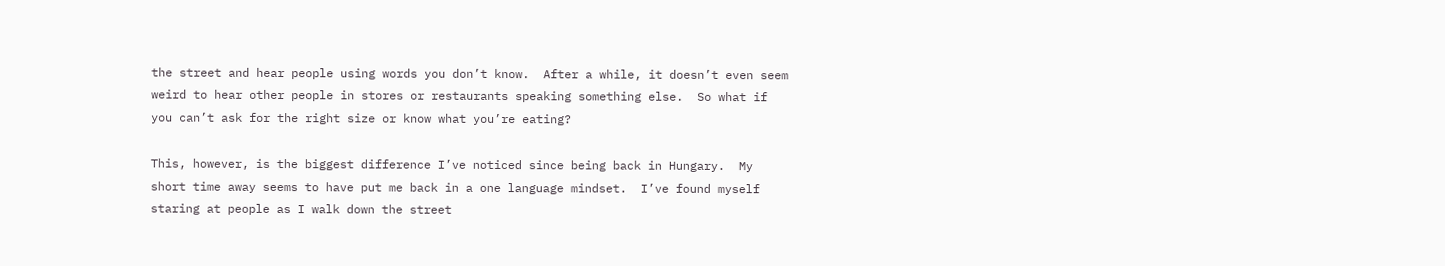the street and hear people using words you don’t know.  After a while, it doesn’t even seem weird to hear other people in stores or restaurants speaking something else.  So what if you can’t ask for the right size or know what you’re eating?

This, however, is the biggest difference I’ve noticed since being back in Hungary.  My short time away seems to have put me back in a one language mindset.  I’ve found myself staring at people as I walk down the street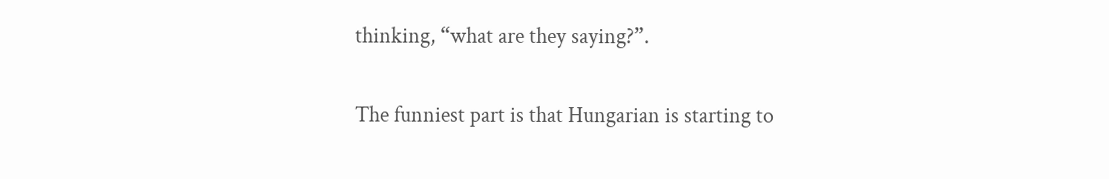thinking, “what are they saying?”.

The funniest part is that Hungarian is starting to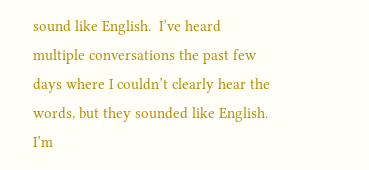sound like English.  I’ve heard multiple conversations the past few days where I couldn’t clearly hear the words, but they sounded like English.  I’m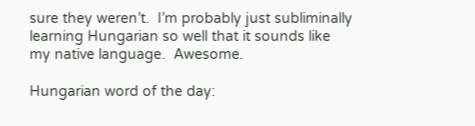sure they weren’t.  I’m probably just subliminally learning Hungarian so well that it sounds like my native language.  Awesome.

Hungarian word of the day: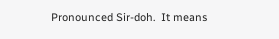Pronounced Sir-doh.  It means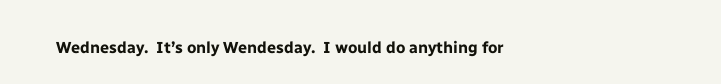Wednesday.  It’s only Wendesday.  I would do anything for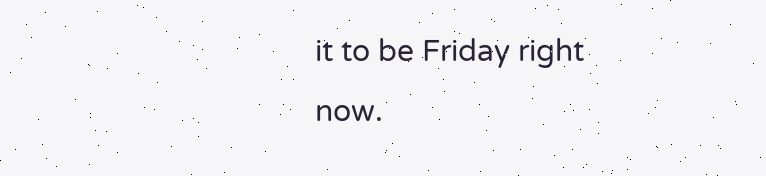it to be Friday right now.